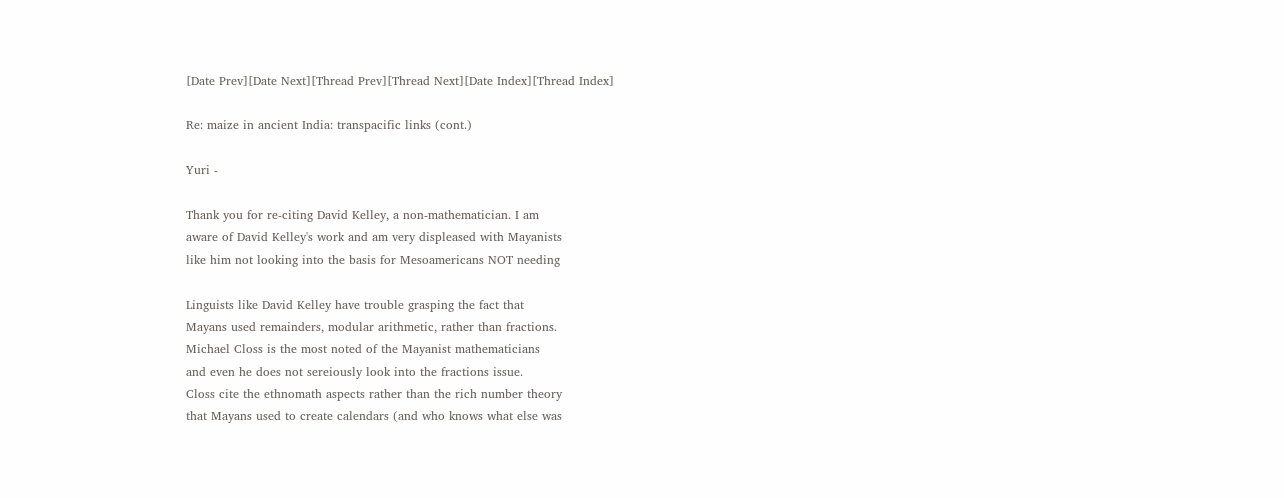[Date Prev][Date Next][Thread Prev][Thread Next][Date Index][Thread Index]

Re: maize in ancient India: transpacific links (cont.)

Yuri -

Thank you for re-citing David Kelley, a non-mathematician. I am
aware of David Kelley's work and am very displeased with Mayanists
like him not looking into the basis for Mesoamericans NOT needing

Linguists like David Kelley have trouble grasping the fact that
Mayans used remainders, modular arithmetic, rather than fractions.
Michael Closs is the most noted of the Mayanist mathematicians
and even he does not sereiously look into the fractions issue.
Closs cite the ethnomath aspects rather than the rich number theory
that Mayans used to create calendars (and who knows what else was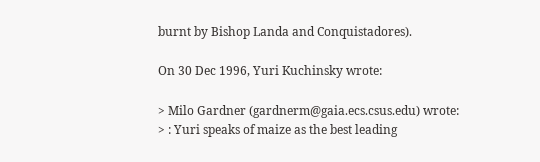burnt by Bishop Landa and Conquistadores).

On 30 Dec 1996, Yuri Kuchinsky wrote:

> Milo Gardner (gardnerm@gaia.ecs.csus.edu) wrote:
> : Yuri speaks of maize as the best leading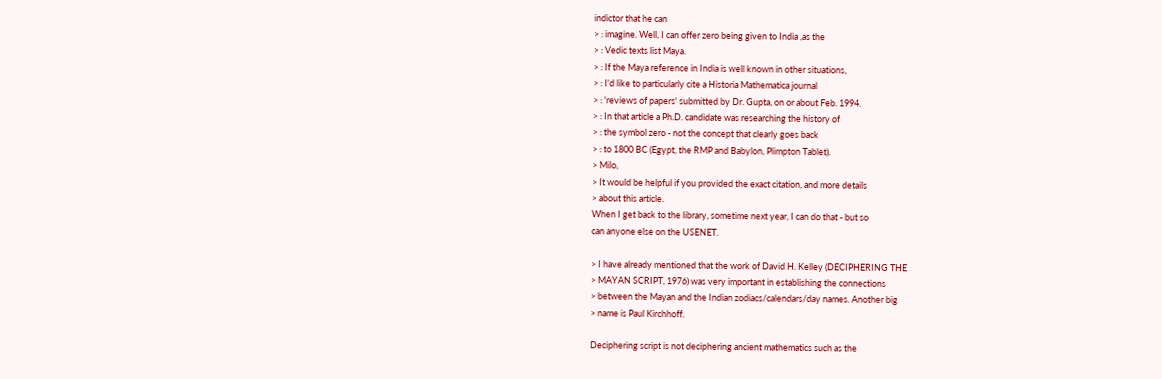indictor that he can
> : imagine. Well, I can offer zero being given to India ,as the
> : Vedic texts list Maya.
> : If the Maya reference in India is well known in other situations,
> : I'd like to particularly cite a Historia Mathematica journal
> : 'reviews of papers' submitted by Dr. Gupta, on or about Feb. 1994.
> : In that article a Ph.D. candidate was researching the history of
> : the symbol zero - not the concept that clearly goes back
> : to 1800 BC (Egypt, the RMP and Babylon, Plimpton Tablet).
> Milo,
> It would be helpful if you provided the exact citation, and more details
> about this article.
When I get back to the library, sometime next year, I can do that - but so
can anyone else on the USENET.

> I have already mentioned that the work of David H. Kelley (DECIPHERING THE
> MAYAN SCRIPT, 1976) was very important in establishing the connections
> between the Mayan and the Indian zodiacs/calendars/day names. Another big
> name is Paul Kirchhoff.

Deciphering script is not deciphering ancient mathematics such as the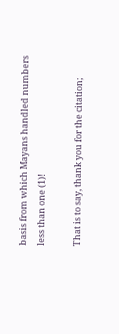basis from which Mayans handled numbers less than one (1)!

That is to say, thank you for the citation;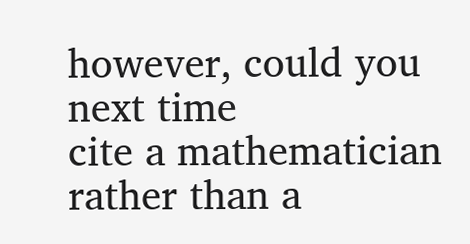however, could you next time
cite a mathematician rather than a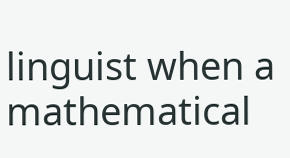linguist when a mathematical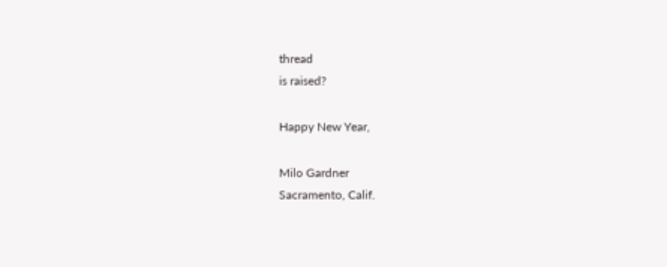thread
is raised?

Happy New Year,

Milo Gardner
Sacramento, Calif.